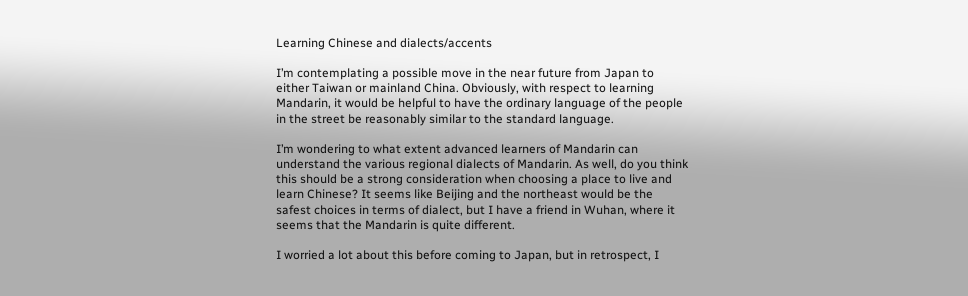Learning Chinese and dialects/accents

I’m contemplating a possible move in the near future from Japan to either Taiwan or mainland China. Obviously, with respect to learning Mandarin, it would be helpful to have the ordinary language of the people in the street be reasonably similar to the standard language.

I’m wondering to what extent advanced learners of Mandarin can understand the various regional dialects of Mandarin. As well, do you think this should be a strong consideration when choosing a place to live and learn Chinese? It seems like Beijing and the northeast would be the safest choices in terms of dialect, but I have a friend in Wuhan, where it seems that the Mandarin is quite different.

I worried a lot about this before coming to Japan, but in retrospect, I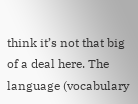think it’s not that big of a deal here. The language (vocabulary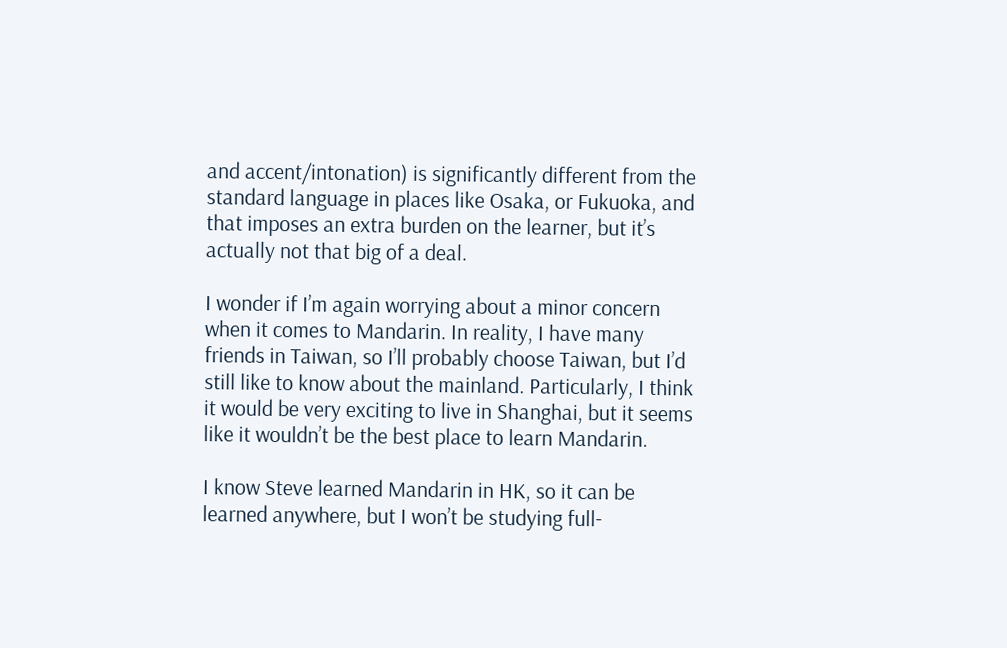and accent/intonation) is significantly different from the standard language in places like Osaka, or Fukuoka, and that imposes an extra burden on the learner, but it’s actually not that big of a deal.

I wonder if I’m again worrying about a minor concern when it comes to Mandarin. In reality, I have many friends in Taiwan, so I’ll probably choose Taiwan, but I’d still like to know about the mainland. Particularly, I think it would be very exciting to live in Shanghai, but it seems like it wouldn’t be the best place to learn Mandarin.

I know Steve learned Mandarin in HK, so it can be learned anywhere, but I won’t be studying full-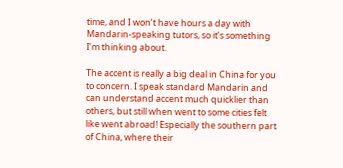time, and I won’t have hours a day with Mandarin-speaking tutors, so it’s something I’m thinking about.

The accent is really a big deal in China for you to concern. I speak standard Mandarin and can understand accent much quicklier than others, but still when went to some cities felt like went abroad! Especially the southern part of China, where their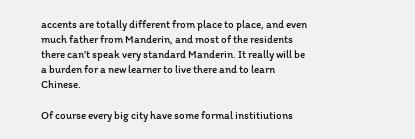accents are totally different from place to place, and even much father from Manderin, and most of the residents there can’t speak very standard Manderin. It really will be a burden for a new learner to live there and to learn Chinese.

Of course every big city have some formal institiutions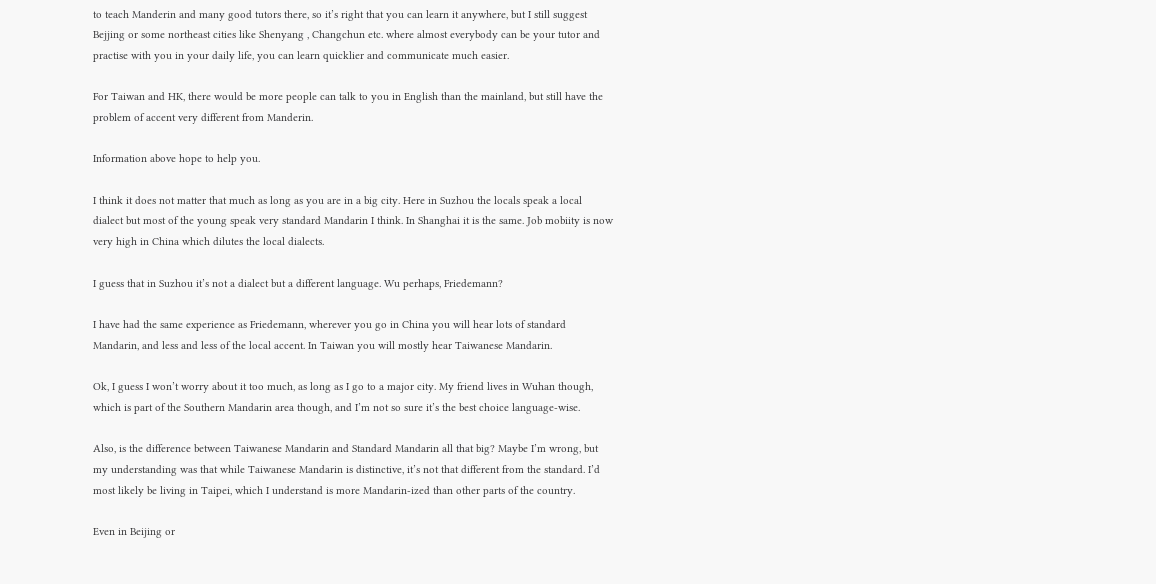to teach Manderin and many good tutors there, so it’s right that you can learn it anywhere, but I still suggest Bejjing or some northeast cities like Shenyang , Changchun etc. where almost everybody can be your tutor and practise with you in your daily life, you can learn quicklier and communicate much easier.

For Taiwan and HK, there would be more people can talk to you in English than the mainland, but still have the problem of accent very different from Manderin.

Information above hope to help you.

I think it does not matter that much as long as you are in a big city. Here in Suzhou the locals speak a local dialect but most of the young speak very standard Mandarin I think. In Shanghai it is the same. Job mobiity is now very high in China which dilutes the local dialects.

I guess that in Suzhou it’s not a dialect but a different language. Wu perhaps, Friedemann?

I have had the same experience as Friedemann, wherever you go in China you will hear lots of standard Mandarin, and less and less of the local accent. In Taiwan you will mostly hear Taiwanese Mandarin.

Ok, I guess I won’t worry about it too much, as long as I go to a major city. My friend lives in Wuhan though, which is part of the Southern Mandarin area though, and I’m not so sure it’s the best choice language-wise.

Also, is the difference between Taiwanese Mandarin and Standard Mandarin all that big? Maybe I’m wrong, but my understanding was that while Taiwanese Mandarin is distinctive, it’s not that different from the standard. I’d most likely be living in Taipei, which I understand is more Mandarin-ized than other parts of the country.

Even in Beijing or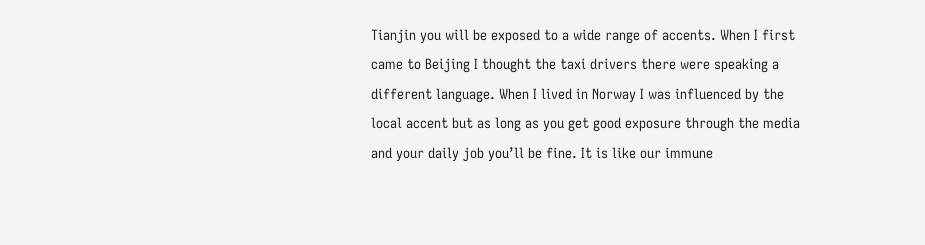Tianjin you will be exposed to a wide range of accents. When I first came to Beijing I thought the taxi drivers there were speaking a different language. When I lived in Norway I was influenced by the local accent but as long as you get good exposure through the media and your daily job you’ll be fine. It is like our immune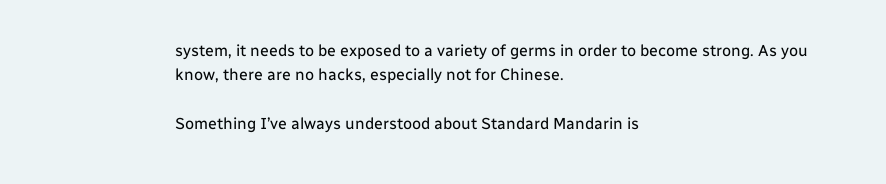system, it needs to be exposed to a variety of germs in order to become strong. As you know, there are no hacks, especially not for Chinese.

Something I’ve always understood about Standard Mandarin is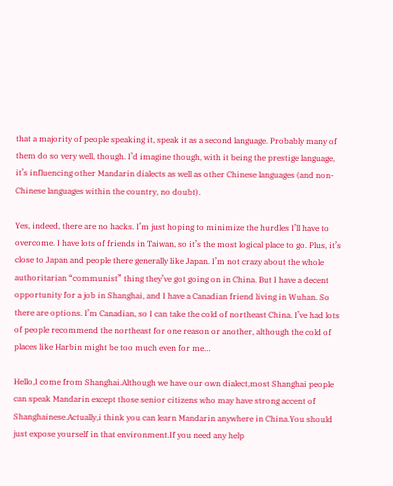that a majority of people speaking it, speak it as a second language. Probably many of them do so very well, though. I’d imagine though, with it being the prestige language, it’s influencing other Mandarin dialects as well as other Chinese languages (and non-Chinese languages within the country, no doubt).

Yes, indeed, there are no hacks. I’m just hoping to minimize the hurdles I’ll have to overcome. I have lots of friends in Taiwan, so it’s the most logical place to go. Plus, it’s close to Japan and people there generally like Japan. I’m not crazy about the whole authoritarian “communist” thing they’ve got going on in China. But I have a decent opportunity for a job in Shanghai, and I have a Canadian friend living in Wuhan. So there are options. I’m Canadian, so I can take the cold of northeast China. I’ve had lots of people recommend the northeast for one reason or another, although the cold of places like Harbin might be too much even for me…

Hello,I come from Shanghai.Although we have our own dialect,most Shanghai people can speak Mandarin except those senior citizens who may have strong accent of Shanghainese.Actually,i think you can learn Mandarin anywhere in China.You should just expose yourself in that environment.If you need any help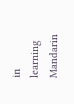in learning Mandarin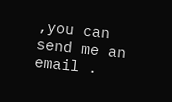,you can send me an email .